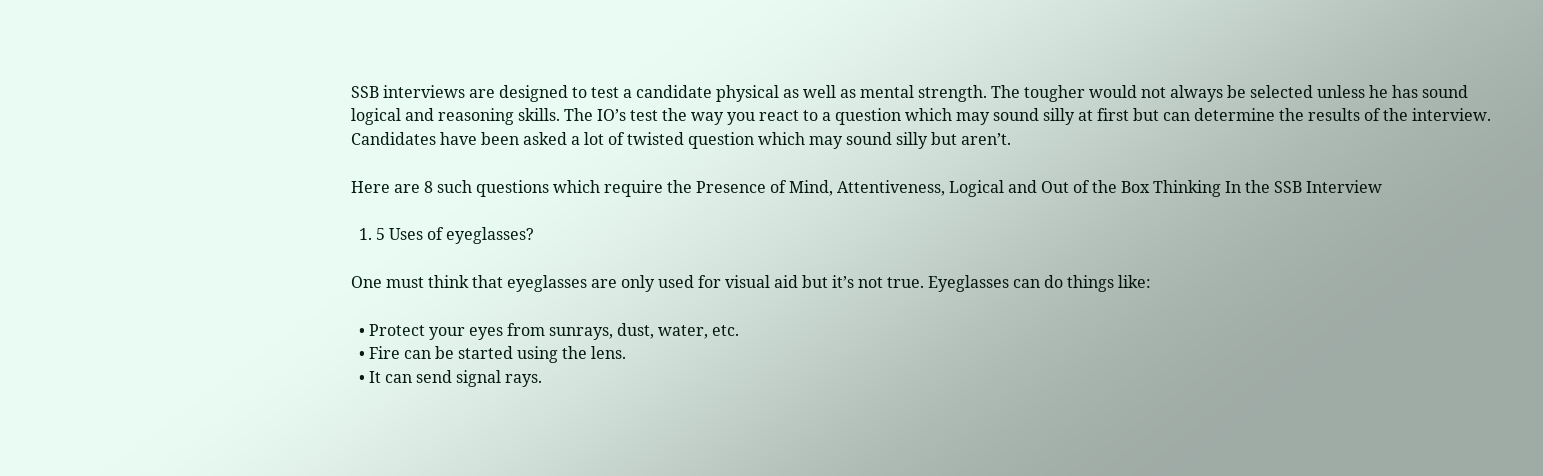SSB interviews are designed to test a candidate physical as well as mental strength. The tougher would not always be selected unless he has sound logical and reasoning skills. The IO’s test the way you react to a question which may sound silly at first but can determine the results of the interview. Candidates have been asked a lot of twisted question which may sound silly but aren’t.

Here are 8 such questions which require the Presence of Mind, Attentiveness, Logical and Out of the Box Thinking In the SSB Interview

  1. 5 Uses of eyeglasses?

One must think that eyeglasses are only used for visual aid but it’s not true. Eyeglasses can do things like:

  • Protect your eyes from sunrays, dust, water, etc.
  • Fire can be started using the lens.
  • It can send signal rays.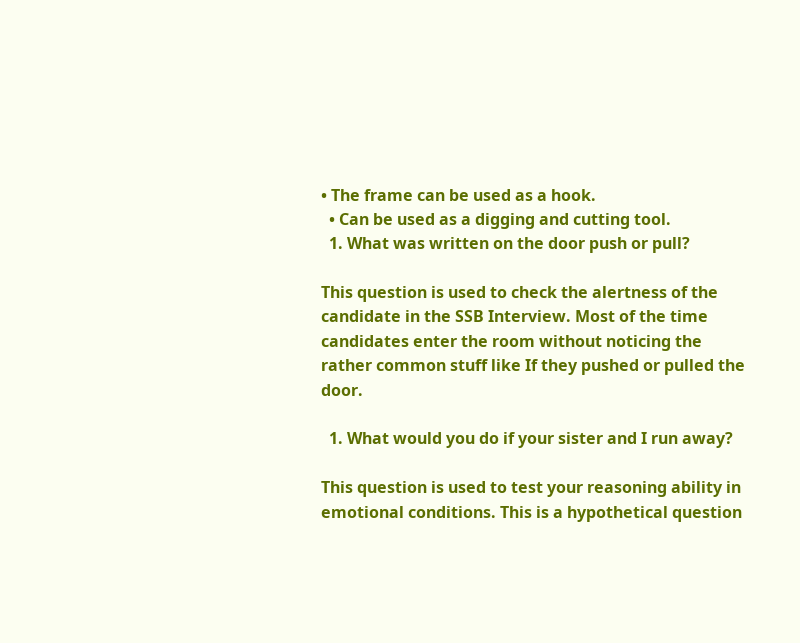• The frame can be used as a hook.
  • Can be used as a digging and cutting tool.
  1. What was written on the door push or pull?

This question is used to check the alertness of the candidate in the SSB Interview. Most of the time candidates enter the room without noticing the rather common stuff like If they pushed or pulled the door.

  1. What would you do if your sister and I run away?

This question is used to test your reasoning ability in emotional conditions. This is a hypothetical question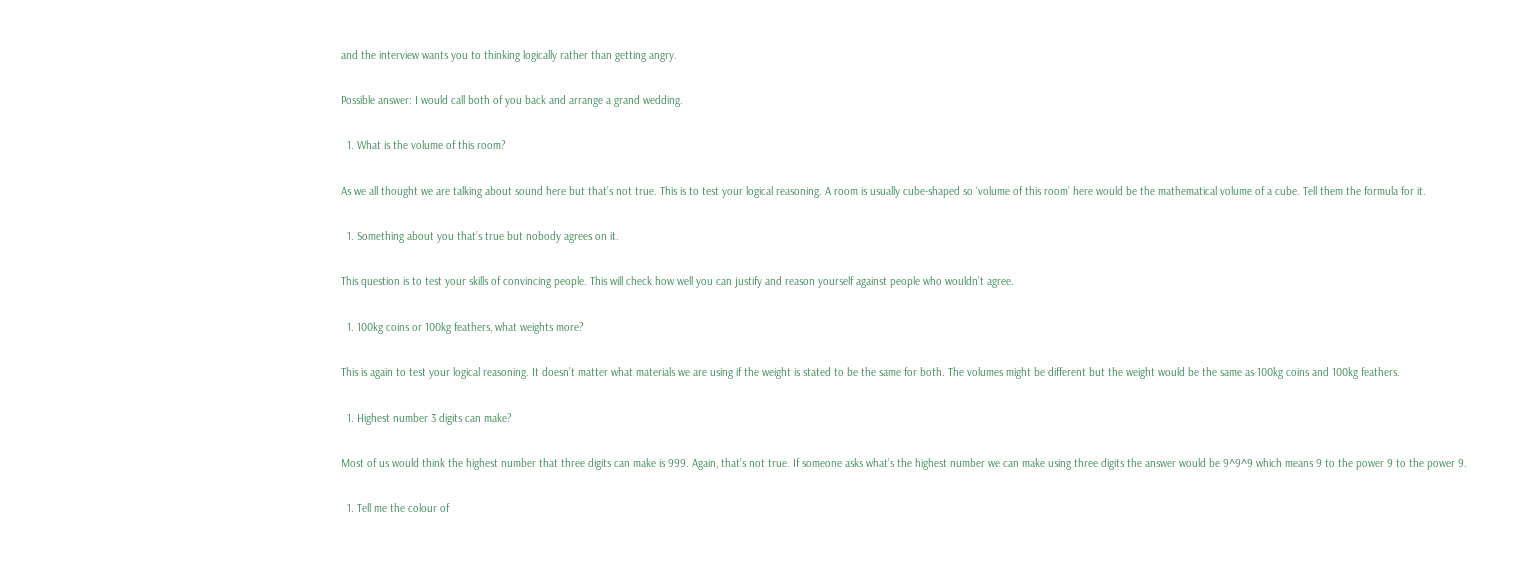and the interview wants you to thinking logically rather than getting angry.

Possible answer: I would call both of you back and arrange a grand wedding.

  1. What is the volume of this room?

As we all thought we are talking about sound here but that’s not true. This is to test your logical reasoning. A room is usually cube-shaped so ‘volume of this room’ here would be the mathematical volume of a cube. Tell them the formula for it.

  1. Something about you that’s true but nobody agrees on it.

This question is to test your skills of convincing people. This will check how well you can justify and reason yourself against people who wouldn’t agree.

  1. 100kg coins or 100kg feathers, what weights more?

This is again to test your logical reasoning. It doesn’t matter what materials we are using if the weight is stated to be the same for both. The volumes might be different but the weight would be the same as 100kg coins and 100kg feathers.

  1. Highest number 3 digits can make?

Most of us would think the highest number that three digits can make is 999. Again, that’s not true. If someone asks what’s the highest number we can make using three digits the answer would be 9^9^9 which means 9 to the power 9 to the power 9.

  1. Tell me the colour of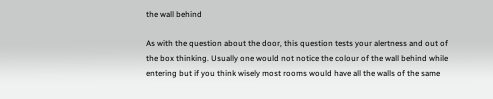the wall behind

As with the question about the door, this question tests your alertness and out of the box thinking. Usually one would not notice the colour of the wall behind while entering but if you think wisely most rooms would have all the walls of the same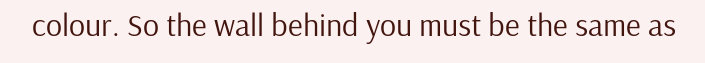colour. So the wall behind you must be the same as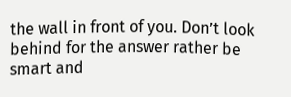the wall in front of you. Don’t look behind for the answer rather be smart and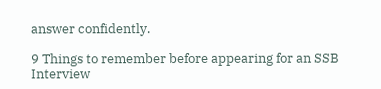answer confidently.

9 Things to remember before appearing for an SSB Interview